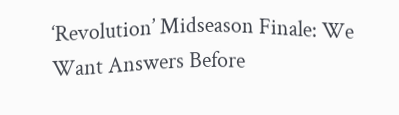‘Revolution’ Midseason Finale: We Want Answers Before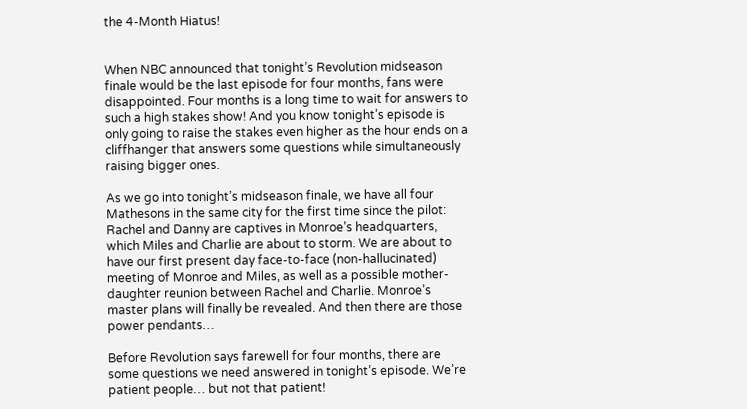the 4-Month Hiatus!


When NBC announced that tonight’s Revolution midseason finale would be the last episode for four months, fans were disappointed. Four months is a long time to wait for answers to such a high stakes show! And you know tonight’s episode is only going to raise the stakes even higher as the hour ends on a cliffhanger that answers some questions while simultaneously raising bigger ones.

As we go into tonight’s midseason finale, we have all four Mathesons in the same city for the first time since the pilot: Rachel and Danny are captives in Monroe’s headquarters, which Miles and Charlie are about to storm. We are about to have our first present day face-to-face (non-hallucinated) meeting of Monroe and Miles, as well as a possible mother-daughter reunion between Rachel and Charlie. Monroe’s master plans will finally be revealed. And then there are those power pendants…

Before Revolution says farewell for four months, there are some questions we need answered in tonight’s episode. We’re patient people… but not that patient!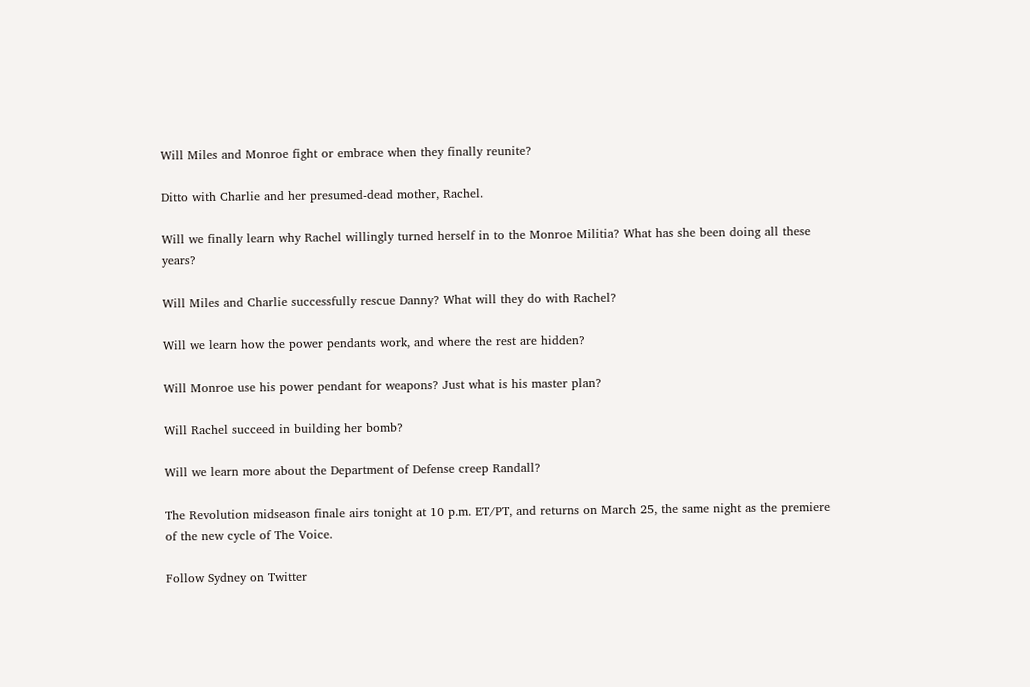Will Miles and Monroe fight or embrace when they finally reunite?

Ditto with Charlie and her presumed-dead mother, Rachel.

Will we finally learn why Rachel willingly turned herself in to the Monroe Militia? What has she been doing all these years?

Will Miles and Charlie successfully rescue Danny? What will they do with Rachel?

Will we learn how the power pendants work, and where the rest are hidden?

Will Monroe use his power pendant for weapons? Just what is his master plan?

Will Rachel succeed in building her bomb?

Will we learn more about the Department of Defense creep Randall?

The Revolution midseason finale airs tonight at 10 p.m. ET/PT, and returns on March 25, the same night as the premiere of the new cycle of The Voice.

Follow Sydney on Twitter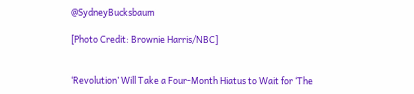@SydneyBucksbaum

[Photo Credit: Brownie Harris/NBC]


‘Revolution’ Will Take a Four-Month Hiatus to Wait for ‘The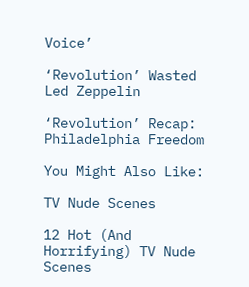Voice’

‘Revolution’ Wasted Led Zeppelin

‘Revolution’ Recap: Philadelphia Freedom

You Might Also Like:

TV Nude Scenes

12 Hot (And Horrifying) TV Nude Scenes